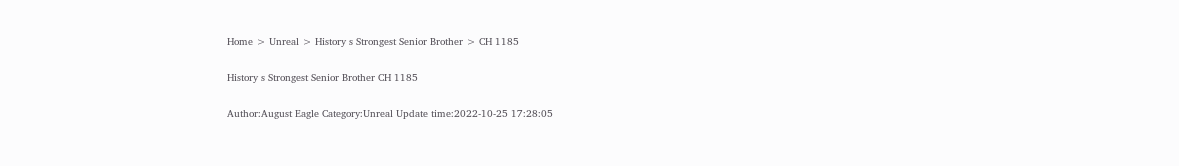Home > Unreal > History s Strongest Senior Brother > CH 1185

History s Strongest Senior Brother CH 1185

Author:August Eagle Category:Unreal Update time:2022-10-25 17:28:05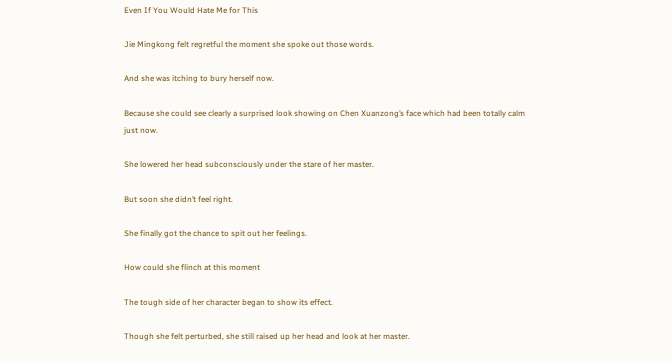Even If You Would Hate Me for This

Jie Mingkong felt regretful the moment she spoke out those words.

And she was itching to bury herself now.

Because she could see clearly a surprised look showing on Chen Xuanzong’s face which had been totally calm just now.

She lowered her head subconsciously under the stare of her master.

But soon she didn’t feel right.

She finally got the chance to spit out her feelings.

How could she flinch at this moment

The tough side of her character began to show its effect.

Though she felt perturbed, she still raised up her head and look at her master.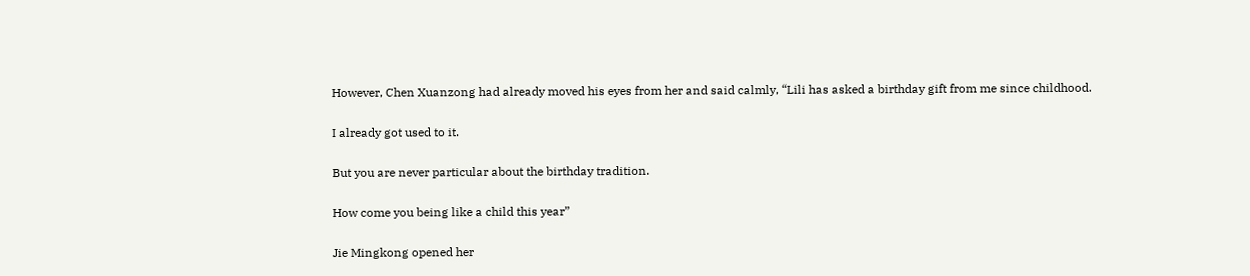However, Chen Xuanzong had already moved his eyes from her and said calmly, “Lili has asked a birthday gift from me since childhood.

I already got used to it.

But you are never particular about the birthday tradition.

How come you being like a child this year”

Jie Mingkong opened her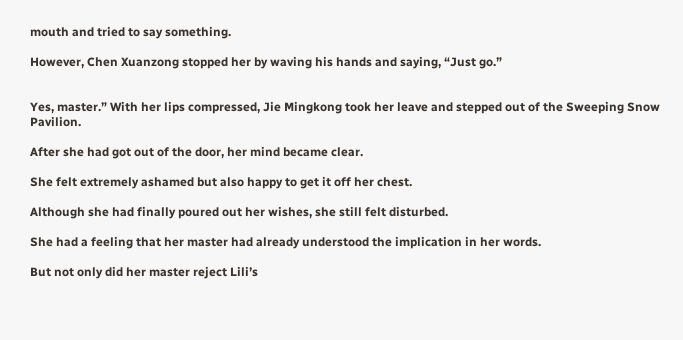mouth and tried to say something.

However, Chen Xuanzong stopped her by waving his hands and saying, “Just go.”


Yes, master.” With her lips compressed, Jie Mingkong took her leave and stepped out of the Sweeping Snow Pavilion.

After she had got out of the door, her mind became clear.

She felt extremely ashamed but also happy to get it off her chest.

Although she had finally poured out her wishes, she still felt disturbed.

She had a feeling that her master had already understood the implication in her words.

But not only did her master reject Lili’s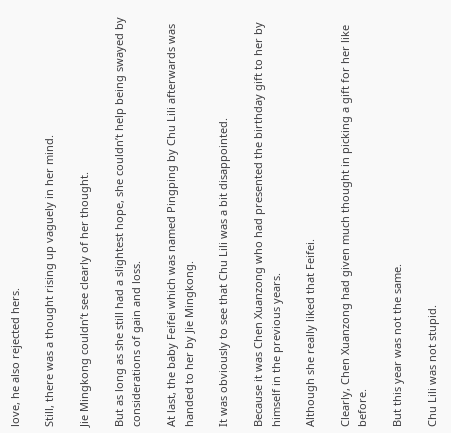love, he also rejected hers.

Still, there was a thought rising up vaguely in her mind.

Jie Mingkong couldn’t see clearly of her thought.

But as long as she still had a slightest hope, she couldn’t help being swayed by considerations of gain and loss.

At last, the baby Feifei which was named Pingping by Chu Lili afterwards was handed to her by Jie Mingkong.

It was obviously to see that Chu Lili was a bit disappointed.

Because it was Chen Xuanzong who had presented the birthday gift to her by himself in the previous years.

Although she really liked that Feifei.

Clearly, Chen Xuanzong had given much thought in picking a gift for her like before.

But this year was not the same.

Chu Lili was not stupid.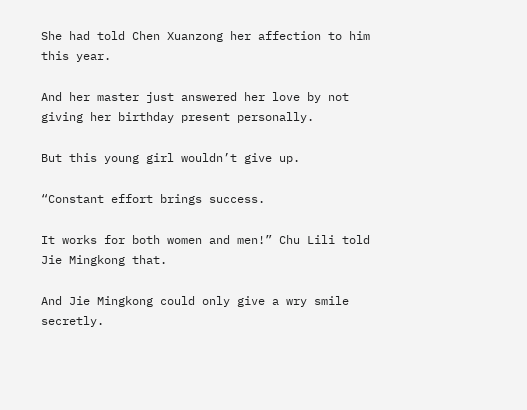She had told Chen Xuanzong her affection to him this year.

And her master just answered her love by not giving her birthday present personally.

But this young girl wouldn’t give up.

“Constant effort brings success.

It works for both women and men!” Chu Lili told Jie Mingkong that.

And Jie Mingkong could only give a wry smile secretly.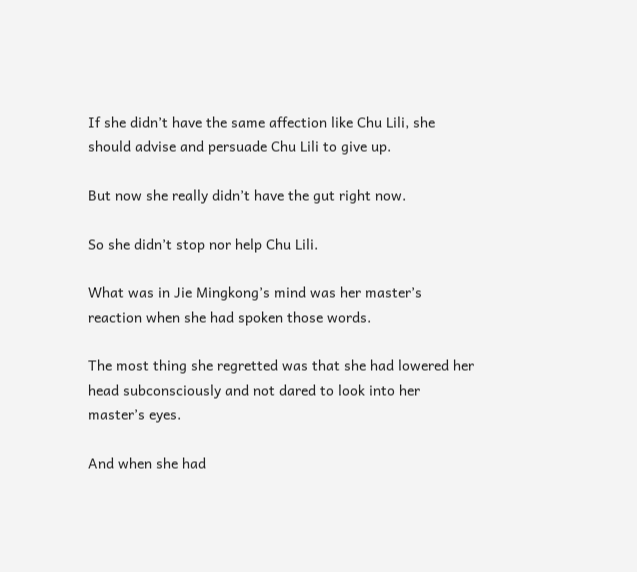If she didn’t have the same affection like Chu Lili, she should advise and persuade Chu Lili to give up.

But now she really didn’t have the gut right now.

So she didn’t stop nor help Chu Lili.

What was in Jie Mingkong’s mind was her master’s reaction when she had spoken those words.

The most thing she regretted was that she had lowered her head subconsciously and not dared to look into her master’s eyes.

And when she had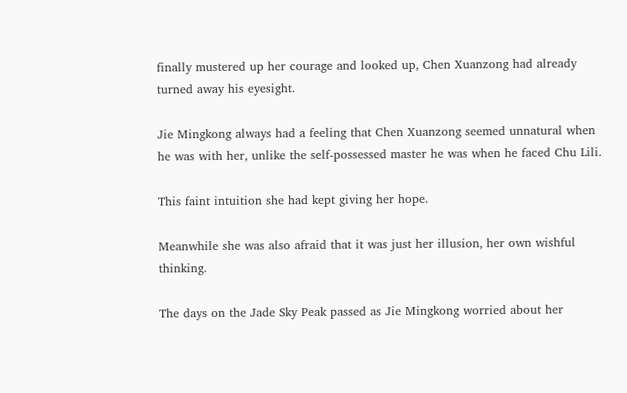finally mustered up her courage and looked up, Chen Xuanzong had already turned away his eyesight.

Jie Mingkong always had a feeling that Chen Xuanzong seemed unnatural when he was with her, unlike the self-possessed master he was when he faced Chu Lili.

This faint intuition she had kept giving her hope.

Meanwhile she was also afraid that it was just her illusion, her own wishful thinking.

The days on the Jade Sky Peak passed as Jie Mingkong worried about her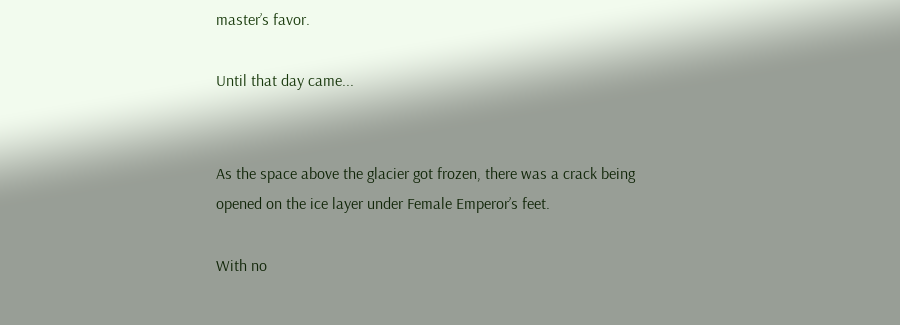master’s favor.

Until that day came...


As the space above the glacier got frozen, there was a crack being opened on the ice layer under Female Emperor’s feet.

With no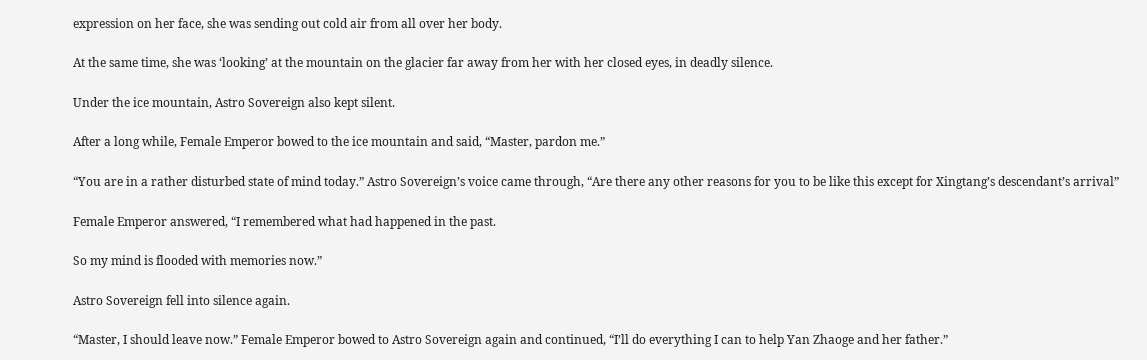expression on her face, she was sending out cold air from all over her body.

At the same time, she was ‘looking’ at the mountain on the glacier far away from her with her closed eyes, in deadly silence.

Under the ice mountain, Astro Sovereign also kept silent.

After a long while, Female Emperor bowed to the ice mountain and said, “Master, pardon me.”

“You are in a rather disturbed state of mind today.” Astro Sovereign’s voice came through, “Are there any other reasons for you to be like this except for Xingtang’s descendant’s arrival”

Female Emperor answered, “I remembered what had happened in the past.

So my mind is flooded with memories now.”

Astro Sovereign fell into silence again.

“Master, I should leave now.” Female Emperor bowed to Astro Sovereign again and continued, “I’ll do everything I can to help Yan Zhaoge and her father.”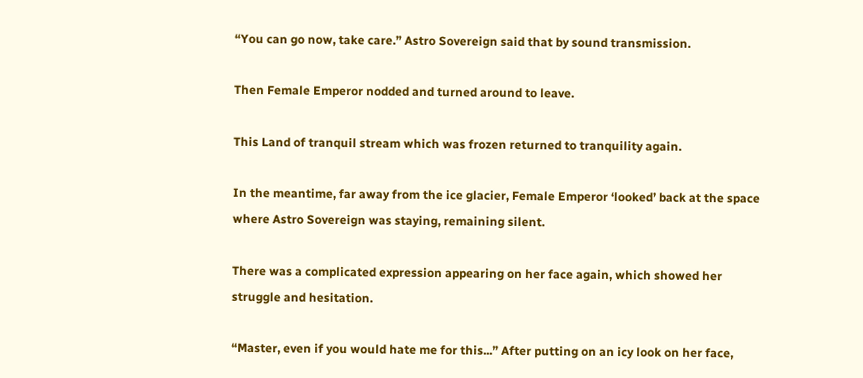“You can go now, take care.” Astro Sovereign said that by sound transmission.

Then Female Emperor nodded and turned around to leave.

This Land of tranquil stream which was frozen returned to tranquility again.

In the meantime, far away from the ice glacier, Female Emperor ‘looked’ back at the space where Astro Sovereign was staying, remaining silent.

There was a complicated expression appearing on her face again, which showed her struggle and hesitation.

“Master, even if you would hate me for this...” After putting on an icy look on her face,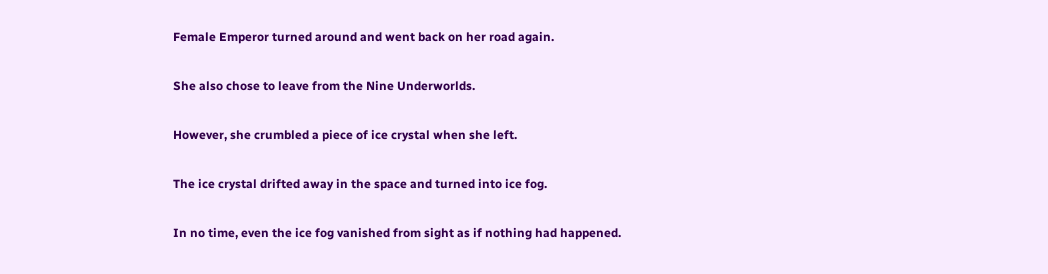Female Emperor turned around and went back on her road again.

She also chose to leave from the Nine Underworlds.

However, she crumbled a piece of ice crystal when she left.

The ice crystal drifted away in the space and turned into ice fog.

In no time, even the ice fog vanished from sight as if nothing had happened.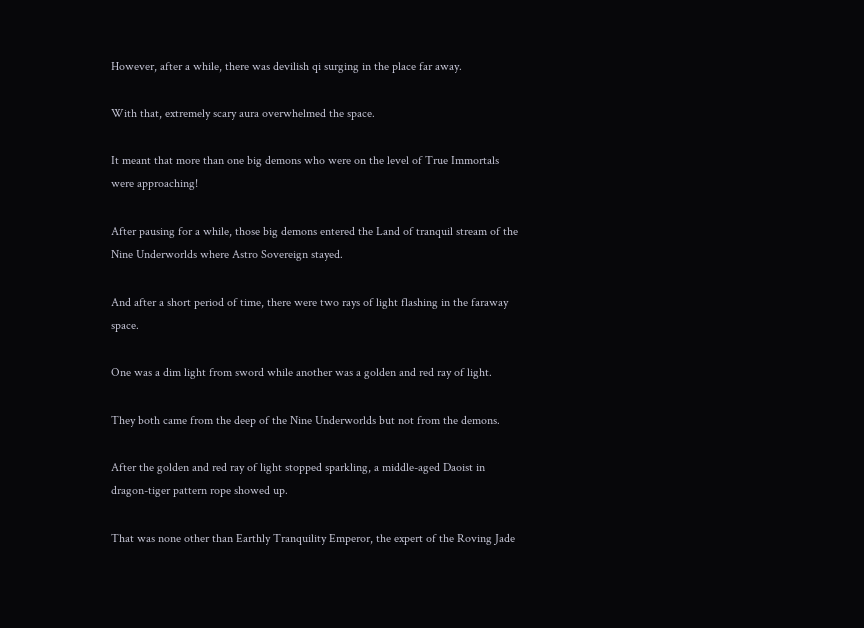However, after a while, there was devilish qi surging in the place far away.

With that, extremely scary aura overwhelmed the space.

It meant that more than one big demons who were on the level of True Immortals were approaching!

After pausing for a while, those big demons entered the Land of tranquil stream of the Nine Underworlds where Astro Sovereign stayed.

And after a short period of time, there were two rays of light flashing in the faraway space.

One was a dim light from sword while another was a golden and red ray of light.

They both came from the deep of the Nine Underworlds but not from the demons.

After the golden and red ray of light stopped sparkling, a middle-aged Daoist in dragon-tiger pattern rope showed up.

That was none other than Earthly Tranquility Emperor, the expert of the Roving Jade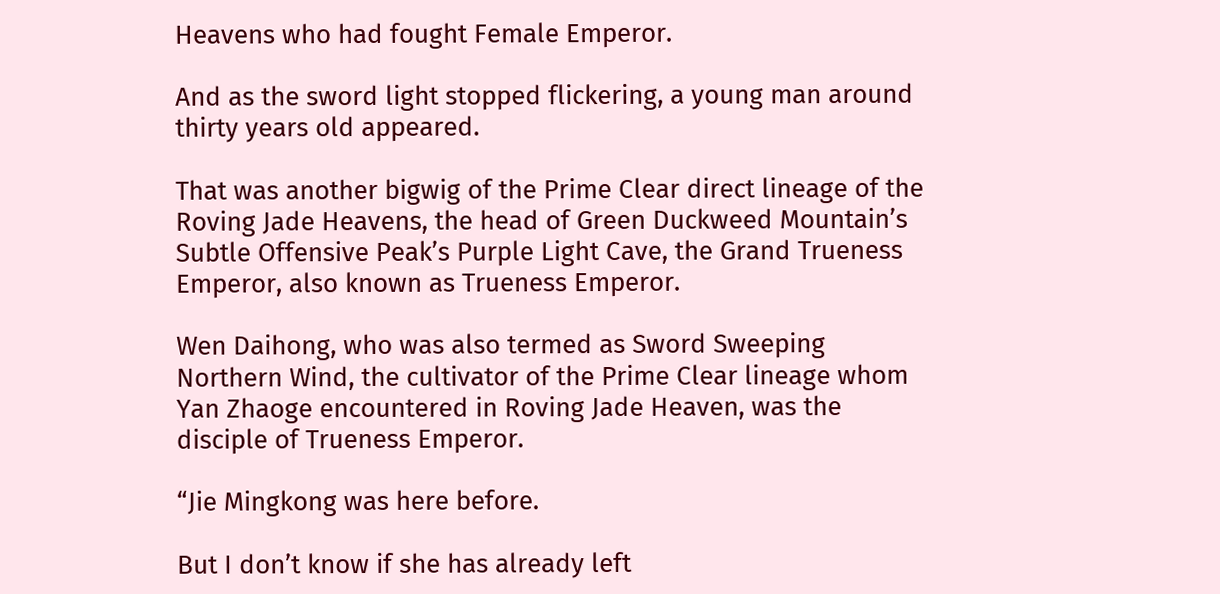Heavens who had fought Female Emperor.

And as the sword light stopped flickering, a young man around thirty years old appeared.

That was another bigwig of the Prime Clear direct lineage of the Roving Jade Heavens, the head of Green Duckweed Mountain’s Subtle Offensive Peak’s Purple Light Cave, the Grand Trueness Emperor, also known as Trueness Emperor.

Wen Daihong, who was also termed as Sword Sweeping Northern Wind, the cultivator of the Prime Clear lineage whom Yan Zhaoge encountered in Roving Jade Heaven, was the disciple of Trueness Emperor.

“Jie Mingkong was here before.

But I don’t know if she has already left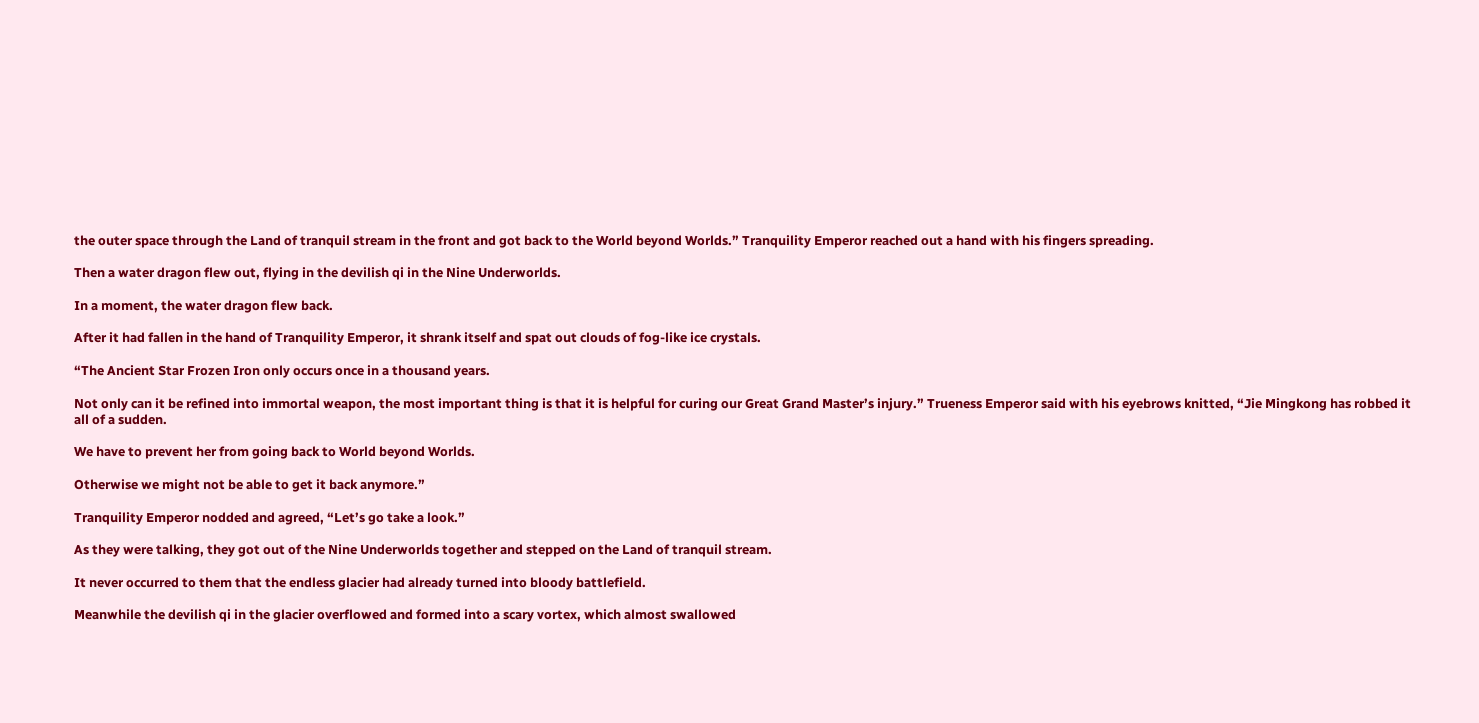the outer space through the Land of tranquil stream in the front and got back to the World beyond Worlds.” Tranquility Emperor reached out a hand with his fingers spreading.

Then a water dragon flew out, flying in the devilish qi in the Nine Underworlds.

In a moment, the water dragon flew back.

After it had fallen in the hand of Tranquility Emperor, it shrank itself and spat out clouds of fog-like ice crystals.

“The Ancient Star Frozen Iron only occurs once in a thousand years.

Not only can it be refined into immortal weapon, the most important thing is that it is helpful for curing our Great Grand Master’s injury.” Trueness Emperor said with his eyebrows knitted, “Jie Mingkong has robbed it all of a sudden.

We have to prevent her from going back to World beyond Worlds.

Otherwise we might not be able to get it back anymore.”

Tranquility Emperor nodded and agreed, “Let’s go take a look.”

As they were talking, they got out of the Nine Underworlds together and stepped on the Land of tranquil stream.

It never occurred to them that the endless glacier had already turned into bloody battlefield.

Meanwhile the devilish qi in the glacier overflowed and formed into a scary vortex, which almost swallowed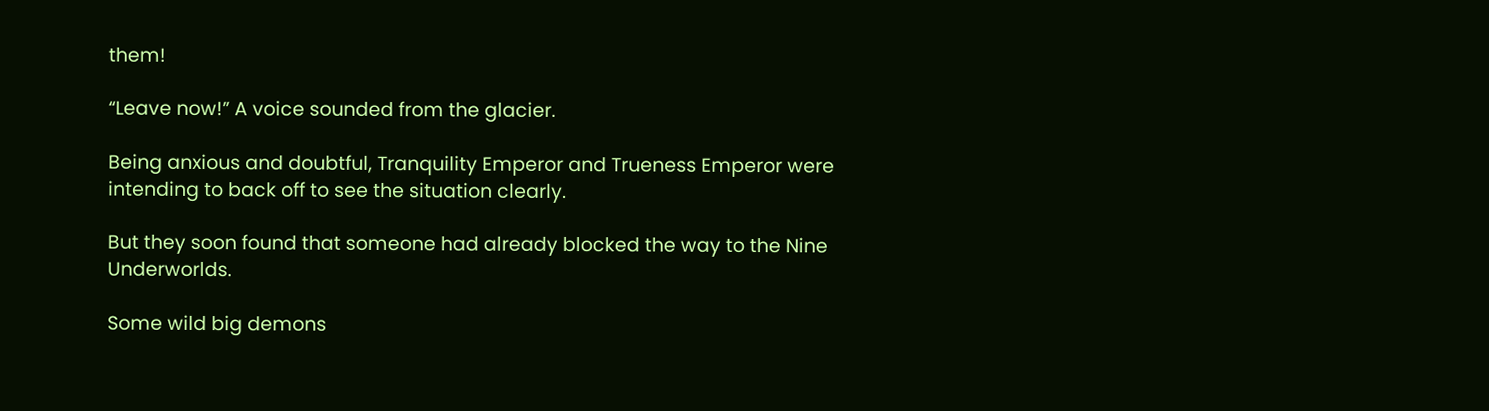them!

“Leave now!” A voice sounded from the glacier.

Being anxious and doubtful, Tranquility Emperor and Trueness Emperor were intending to back off to see the situation clearly.

But they soon found that someone had already blocked the way to the Nine Underworlds.

Some wild big demons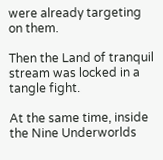were already targeting on them.

Then the Land of tranquil stream was locked in a tangle fight.

At the same time, inside the Nine Underworlds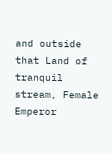and outside that Land of tranquil stream, Female Emperor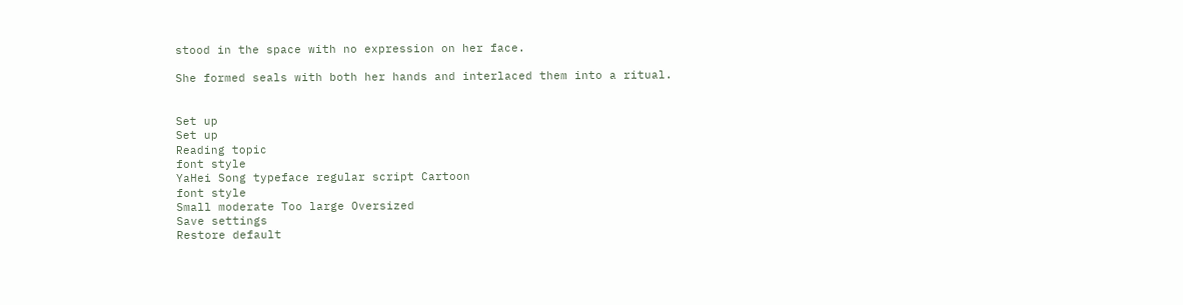stood in the space with no expression on her face.

She formed seals with both her hands and interlaced them into a ritual.


Set up
Set up
Reading topic
font style
YaHei Song typeface regular script Cartoon
font style
Small moderate Too large Oversized
Save settings
Restore default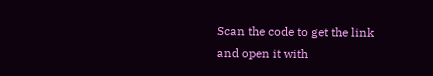Scan the code to get the link and open it with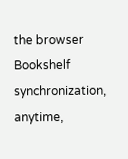the browser
Bookshelf synchronization, anytime,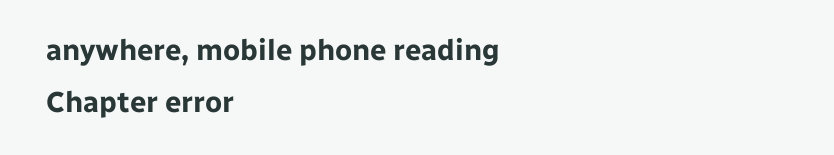anywhere, mobile phone reading
Chapter error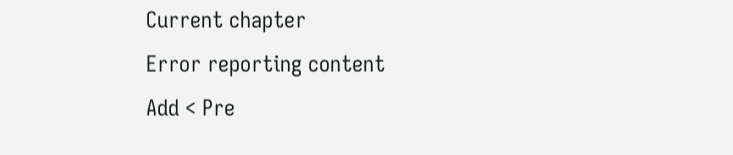Current chapter
Error reporting content
Add < Pre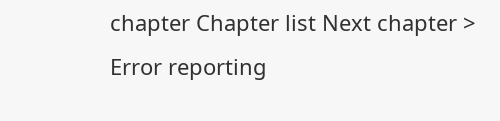chapter Chapter list Next chapter > Error reporting